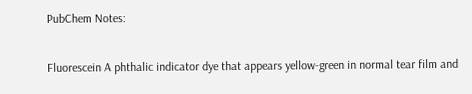PubChem Notes:

Fluorescein A phthalic indicator dye that appears yellow-green in normal tear film and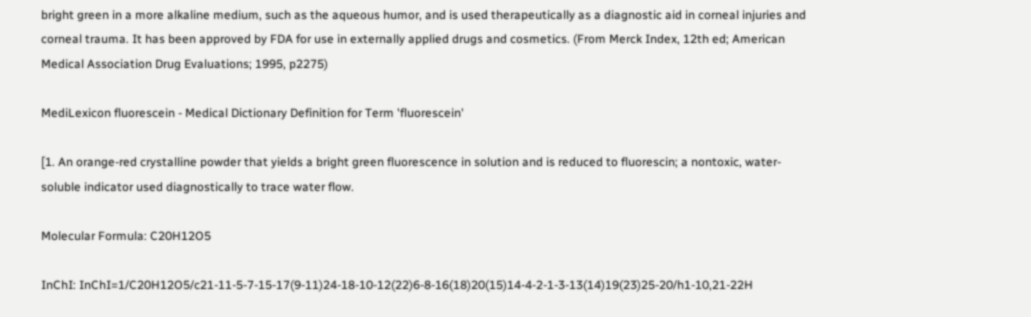bright green in a more alkaline medium, such as the aqueous humor, and is used therapeutically as a diagnostic aid in corneal injuries and corneal trauma. It has been approved by FDA for use in externally applied drugs and cosmetics. (From Merck Index, 12th ed; American Medical Association Drug Evaluations; 1995, p2275)

MediLexicon fluorescein - Medical Dictionary Definition for Term 'fluorescein'

[1. An orange-red crystalline powder that yields a bright green fluorescence in solution and is reduced to fluorescin; a nontoxic, water-soluble indicator used diagnostically to trace water flow.

Molecular Formula: C20H12O5

InChI: InChI=1/C20H12O5/c21-11-5-7-15-17(9-11)24-18-10-12(22)6-8-16(18)20(15)14-4-2-1-3-13(14)19(23)25-20/h1-10,21-22H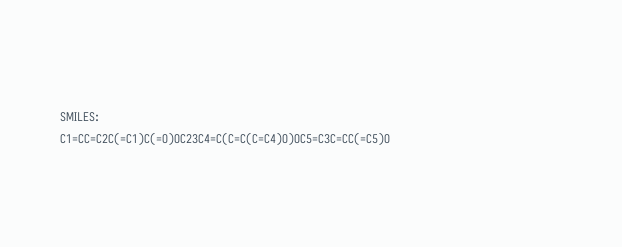SMILES: C1=CC=C2C(=C1)C(=O)OC23C4=C(C=C(C=C4)O)OC5=C3C=CC(=C5)O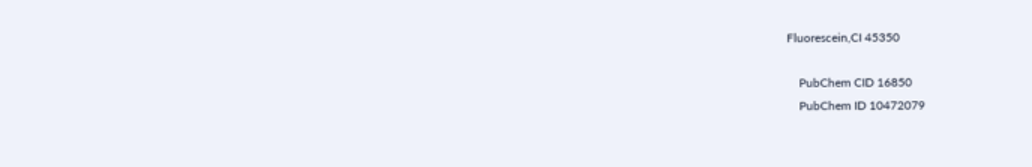Fluorescein,CI 45350

    PubChem CID 16850
    PubChem ID 10472079